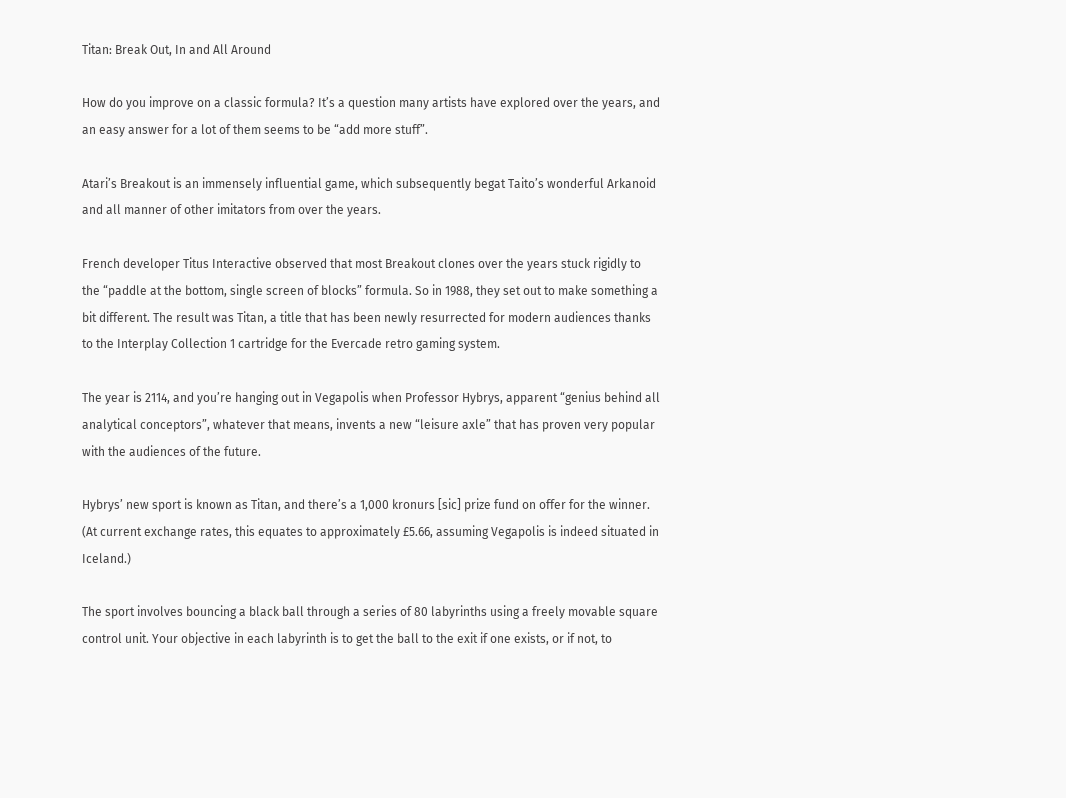Titan: Break Out, In and All Around

How do you improve on a classic formula? It’s a question many artists have explored over the years, and an easy answer for a lot of them seems to be “add more stuff”.

Atari’s Breakout is an immensely influential game, which subsequently begat Taito’s wonderful Arkanoid and all manner of other imitators from over the years.

French developer Titus Interactive observed that most Breakout clones over the years stuck rigidly to the “paddle at the bottom, single screen of blocks” formula. So in 1988, they set out to make something a bit different. The result was Titan, a title that has been newly resurrected for modern audiences thanks to the Interplay Collection 1 cartridge for the Evercade retro gaming system.

The year is 2114, and you’re hanging out in Vegapolis when Professor Hybrys, apparent “genius behind all analytical conceptors”, whatever that means, invents a new “leisure axle” that has proven very popular with the audiences of the future.

Hybrys’ new sport is known as Titan, and there’s a 1,000 kronurs [sic] prize fund on offer for the winner. (At current exchange rates, this equates to approximately £5.66, assuming Vegapolis is indeed situated in Iceland.)

The sport involves bouncing a black ball through a series of 80 labyrinths using a freely movable square control unit. Your objective in each labyrinth is to get the ball to the exit if one exists, or if not, to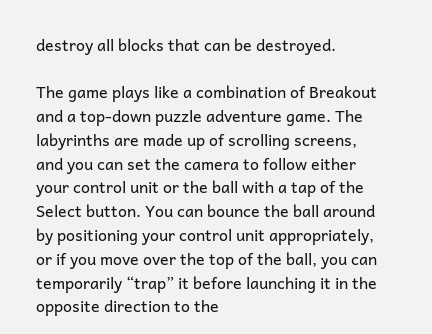destroy all blocks that can be destroyed.

The game plays like a combination of Breakout and a top-down puzzle adventure game. The labyrinths are made up of scrolling screens, and you can set the camera to follow either your control unit or the ball with a tap of the Select button. You can bounce the ball around by positioning your control unit appropriately, or if you move over the top of the ball, you can temporarily “trap” it before launching it in the opposite direction to the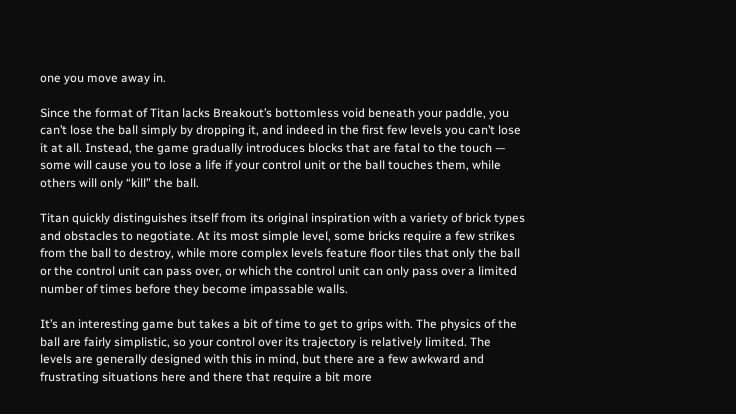one you move away in.

Since the format of Titan lacks Breakout’s bottomless void beneath your paddle, you can’t lose the ball simply by dropping it, and indeed in the first few levels you can’t lose it at all. Instead, the game gradually introduces blocks that are fatal to the touch — some will cause you to lose a life if your control unit or the ball touches them, while others will only “kill” the ball.

Titan quickly distinguishes itself from its original inspiration with a variety of brick types and obstacles to negotiate. At its most simple level, some bricks require a few strikes from the ball to destroy, while more complex levels feature floor tiles that only the ball or the control unit can pass over, or which the control unit can only pass over a limited number of times before they become impassable walls.

It’s an interesting game but takes a bit of time to get to grips with. The physics of the ball are fairly simplistic, so your control over its trajectory is relatively limited. The levels are generally designed with this in mind, but there are a few awkward and frustrating situations here and there that require a bit more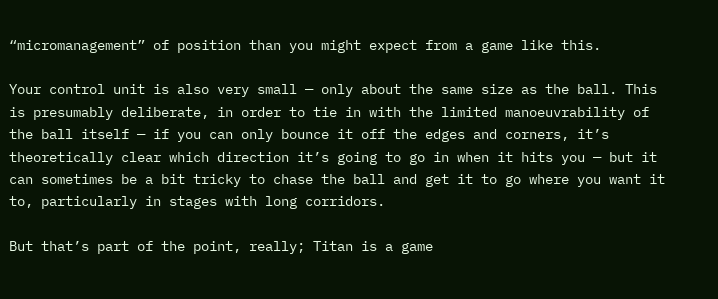“micromanagement” of position than you might expect from a game like this.

Your control unit is also very small — only about the same size as the ball. This is presumably deliberate, in order to tie in with the limited manoeuvrability of the ball itself — if you can only bounce it off the edges and corners, it’s theoretically clear which direction it’s going to go in when it hits you — but it can sometimes be a bit tricky to chase the ball and get it to go where you want it to, particularly in stages with long corridors.

But that’s part of the point, really; Titan is a game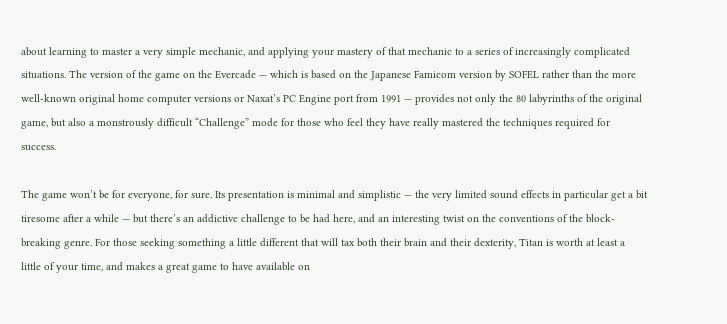about learning to master a very simple mechanic, and applying your mastery of that mechanic to a series of increasingly complicated situations. The version of the game on the Evercade — which is based on the Japanese Famicom version by SOFEL rather than the more well-known original home computer versions or Naxat’s PC Engine port from 1991 — provides not only the 80 labyrinths of the original game, but also a monstrously difficult “Challenge” mode for those who feel they have really mastered the techniques required for success.

The game won’t be for everyone, for sure. Its presentation is minimal and simplistic — the very limited sound effects in particular get a bit tiresome after a while — but there’s an addictive challenge to be had here, and an interesting twist on the conventions of the block-breaking genre. For those seeking something a little different that will tax both their brain and their dexterity, Titan is worth at least a little of your time, and makes a great game to have available on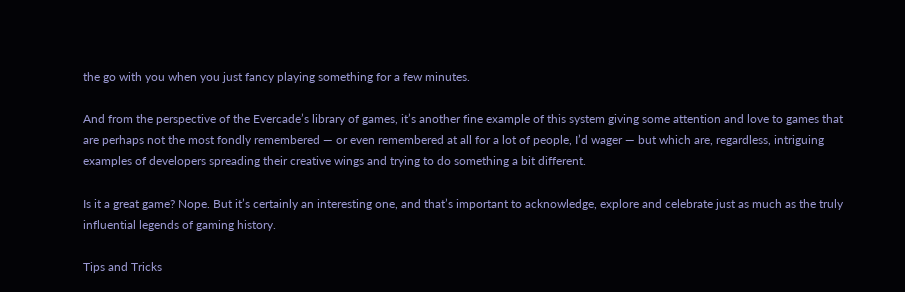the go with you when you just fancy playing something for a few minutes.

And from the perspective of the Evercade’s library of games, it’s another fine example of this system giving some attention and love to games that are perhaps not the most fondly remembered — or even remembered at all for a lot of people, I’d wager — but which are, regardless, intriguing examples of developers spreading their creative wings and trying to do something a bit different.

Is it a great game? Nope. But it’s certainly an interesting one, and that’s important to acknowledge, explore and celebrate just as much as the truly influential legends of gaming history.

Tips and Tricks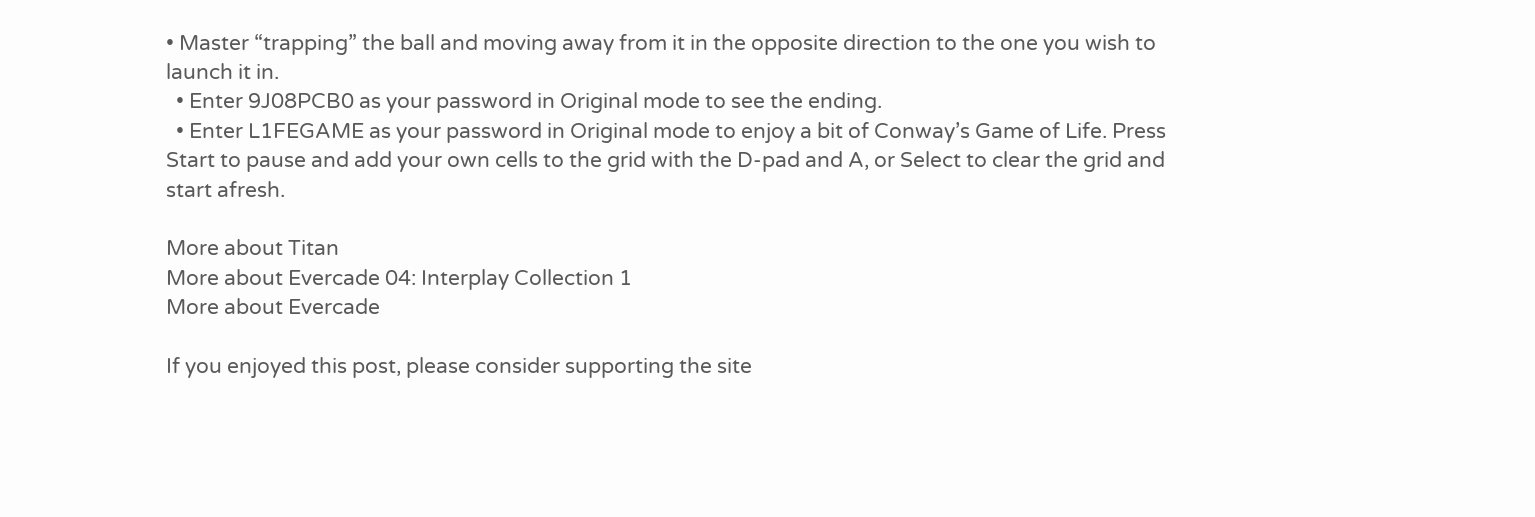• Master “trapping” the ball and moving away from it in the opposite direction to the one you wish to launch it in.
  • Enter 9J08PCB0 as your password in Original mode to see the ending.
  • Enter L1FEGAME as your password in Original mode to enjoy a bit of Conway’s Game of Life. Press Start to pause and add your own cells to the grid with the D-pad and A, or Select to clear the grid and start afresh.

More about Titan
More about Evercade 04: Interplay Collection 1
More about Evercade

If you enjoyed this post, please consider supporting the site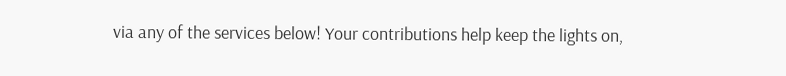via any of the services below! Your contributions help keep the lights on,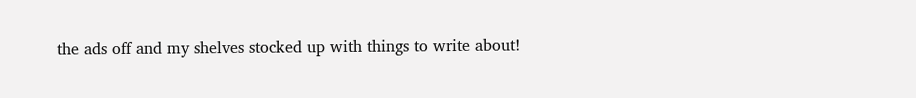the ads off and my shelves stocked up with things to write about!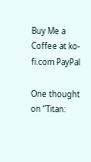Buy Me a Coffee at ko-fi.com PayPal

One thought on “Titan: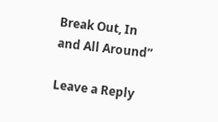Break Out, In and All Around”

Leave a Reply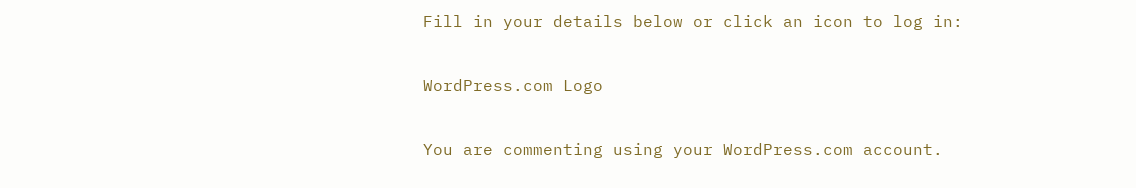Fill in your details below or click an icon to log in:

WordPress.com Logo

You are commenting using your WordPress.com account.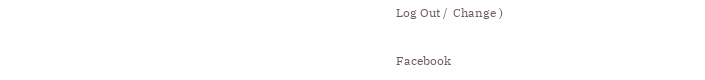Log Out /  Change )

Facebook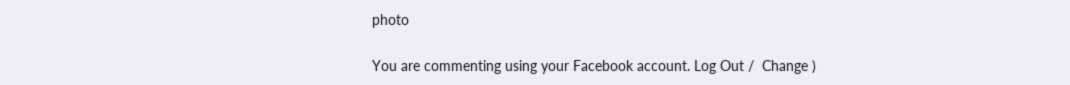photo

You are commenting using your Facebook account. Log Out /  Change )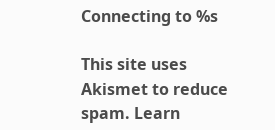Connecting to %s

This site uses Akismet to reduce spam. Learn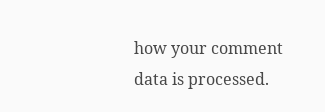how your comment data is processed.